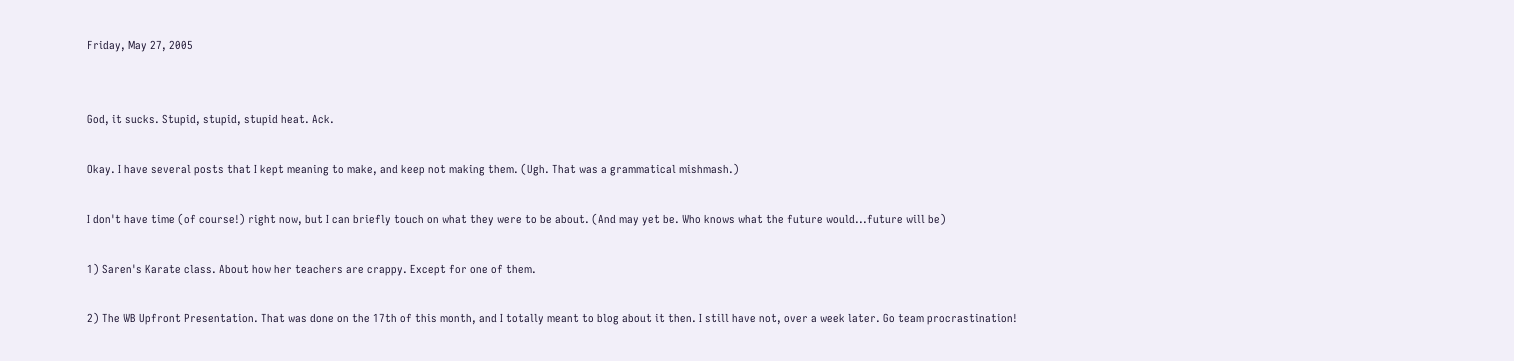Friday, May 27, 2005


God, it sucks. Stupid, stupid, stupid heat. Ack.

Okay. I have several posts that I kept meaning to make, and keep not making them. (Ugh. That was a grammatical mishmash.)

I don't have time (of course!) right now, but I can briefly touch on what they were to be about. (And may yet be. Who knows what the future would...future will be)

1) Saren's Karate class. About how her teachers are crappy. Except for one of them.

2) The WB Upfront Presentation. That was done on the 17th of this month, and I totally meant to blog about it then. I still have not, over a week later. Go team procrastination!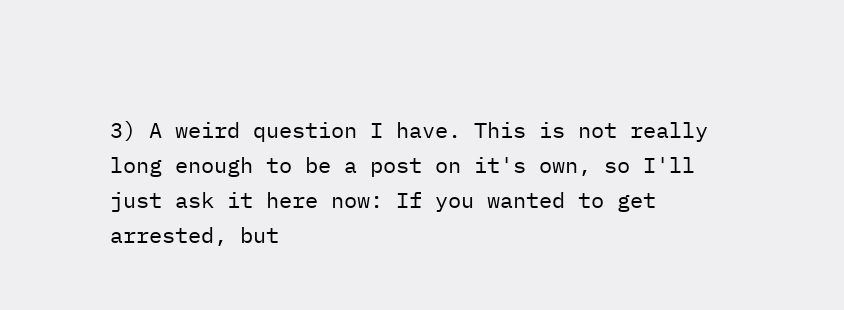3) A weird question I have. This is not really long enough to be a post on it's own, so I'll just ask it here now: If you wanted to get arrested, but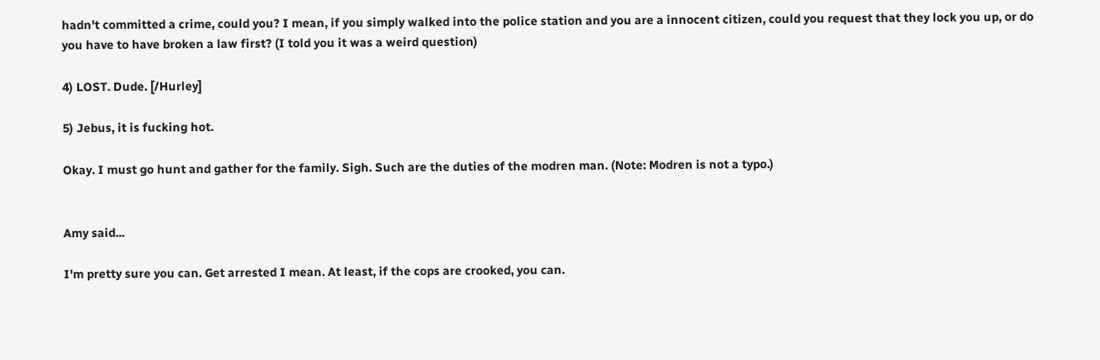hadn't committed a crime, could you? I mean, if you simply walked into the police station and you are a innocent citizen, could you request that they lock you up, or do you have to have broken a law first? (I told you it was a weird question)

4) LOST. Dude. [/Hurley]

5) Jebus, it is fucking hot.

Okay. I must go hunt and gather for the family. Sigh. Such are the duties of the modren man. (Note: Modren is not a typo.)


Amy said...

I'm pretty sure you can. Get arrested I mean. At least, if the cops are crooked, you can.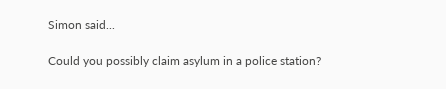Simon said...

Could you possibly claim asylum in a police station?